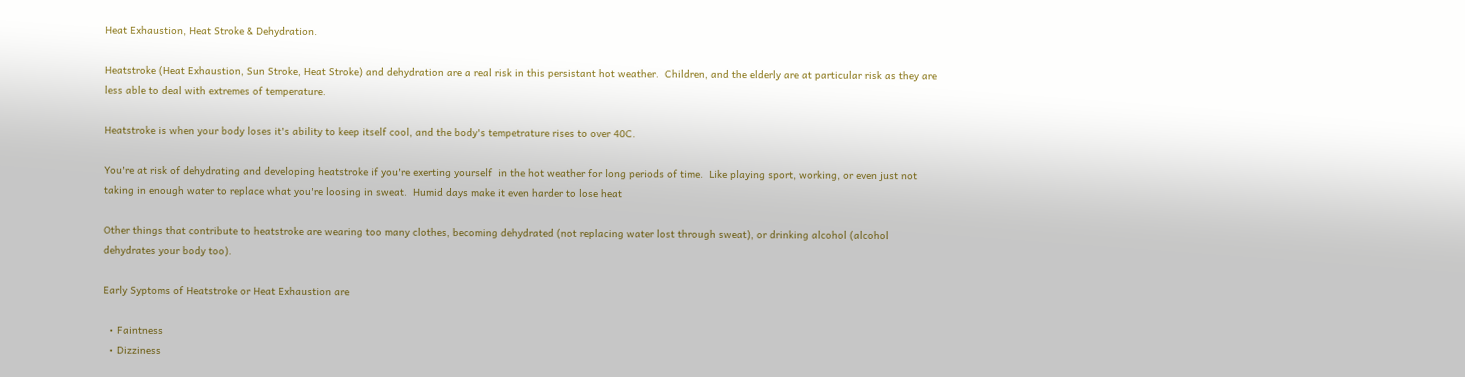Heat Exhaustion, Heat Stroke & Dehydration.

Heatstroke (Heat Exhaustion, Sun Stroke, Heat Stroke) and dehydration are a real risk in this persistant hot weather.  Children, and the elderly are at particular risk as they are less able to deal with extremes of temperature.

Heatstroke is when your body loses it's ability to keep itself cool, and the body's tempetrature rises to over 40C.

You're at risk of dehydrating and developing heatstroke if you're exerting yourself  in the hot weather for long periods of time.  Like playing sport, working, or even just not taking in enough water to replace what you're loosing in sweat.  Humid days make it even harder to lose heat

Other things that contribute to heatstroke are wearing too many clothes, becoming dehydrated (not replacing water lost through sweat), or drinking alcohol (alcohol dehydrates your body too).

Early Syptoms of Heatstroke or Heat Exhaustion are

  • Faintness
  • Dizziness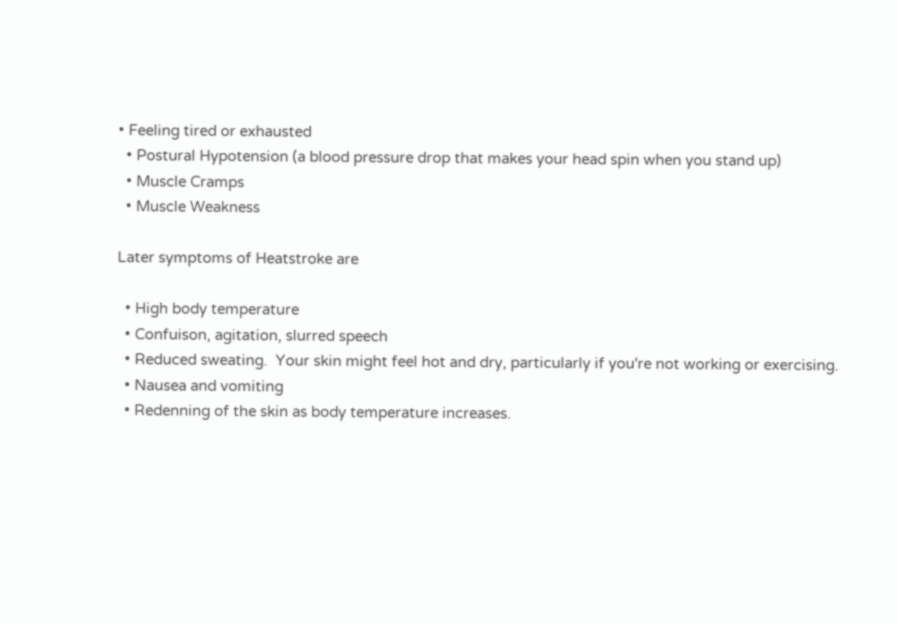• Feeling tired or exhausted
  • Postural Hypotension (a blood pressure drop that makes your head spin when you stand up)
  • Muscle Cramps
  • Muscle Weakness

Later symptoms of Heatstroke are

  • High body temperature
  • Confuison, agitation, slurred speech
  • Reduced sweating.  Your skin might feel hot and dry, particularly if you're not working or exercising.
  • Nausea and vomiting
  • Redenning of the skin as body temperature increases.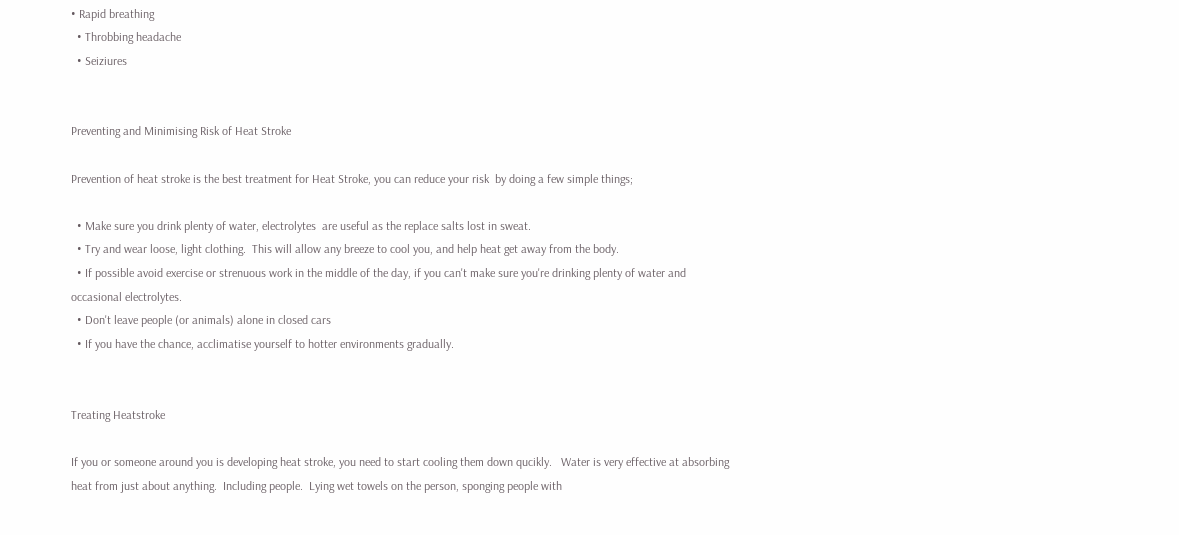• Rapid breathing
  • Throbbing headache
  • Seiziures


Preventing and Minimising Risk of Heat Stroke

Prevention of heat stroke is the best treatment for Heat Stroke, you can reduce your risk  by doing a few simple things;

  • Make sure you drink plenty of water, electrolytes  are useful as the replace salts lost in sweat.
  • Try and wear loose, light clothing.  This will allow any breeze to cool you, and help heat get away from the body.
  • If possible avoid exercise or strenuous work in the middle of the day, if you can't make sure you're drinking plenty of water and occasional electrolytes.
  • Don't leave people (or animals) alone in closed cars
  • If you have the chance, acclimatise yourself to hotter environments gradually.


Treating Heatstroke

If you or someone around you is developing heat stroke, you need to start cooling them down qucikly.   Water is very effective at absorbing heat from just about anything.  Including people.  Lying wet towels on the person, sponging people with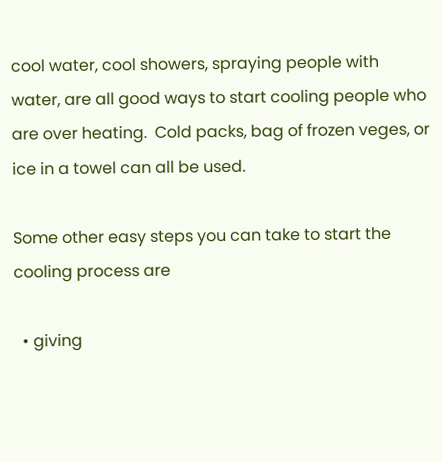cool water, cool showers, spraying people with water, are all good ways to start cooling people who are over heating.  Cold packs, bag of frozen veges, or ice in a towel can all be used.

Some other easy steps you can take to start the cooling process are

  • giving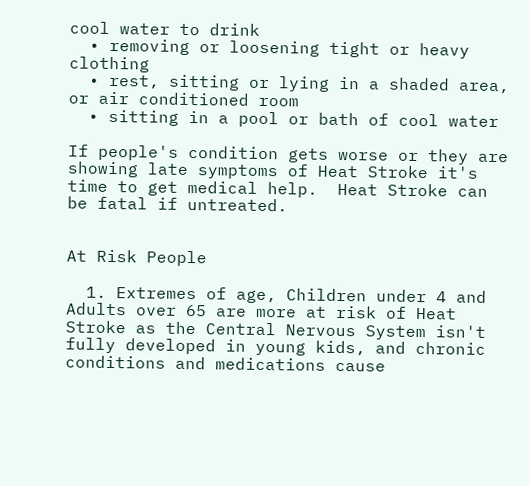cool water to drink
  • removing or loosening tight or heavy clothing
  • rest, sitting or lying in a shaded area, or air conditioned room
  • sitting in a pool or bath of cool water

If people's condition gets worse or they are showing late symptoms of Heat Stroke it's time to get medical help.  Heat Stroke can be fatal if untreated.


At Risk People

  1. Extremes of age, Children under 4 and Adults over 65 are more at risk of Heat Stroke as the Central Nervous System isn't fully developed in young kids, and chronic conditions and medications cause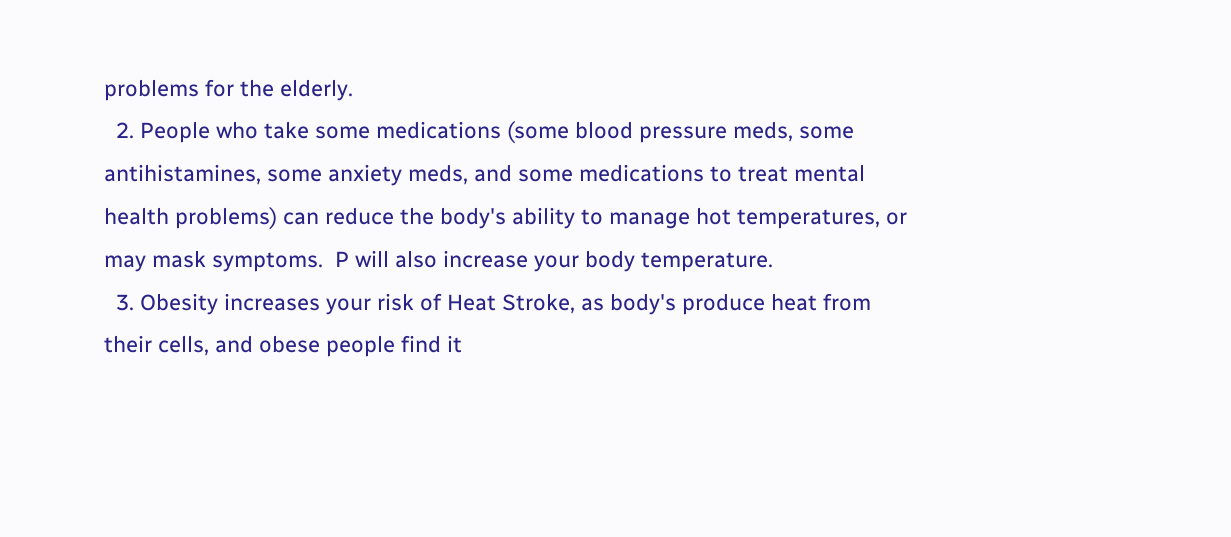problems for the elderly.
  2. People who take some medications (some blood pressure meds, some antihistamines, some anxiety meds, and some medications to treat mental health problems) can reduce the body's ability to manage hot temperatures, or may mask symptoms.  P will also increase your body temperature.
  3. Obesity increases your risk of Heat Stroke, as body's produce heat from their cells, and obese people find it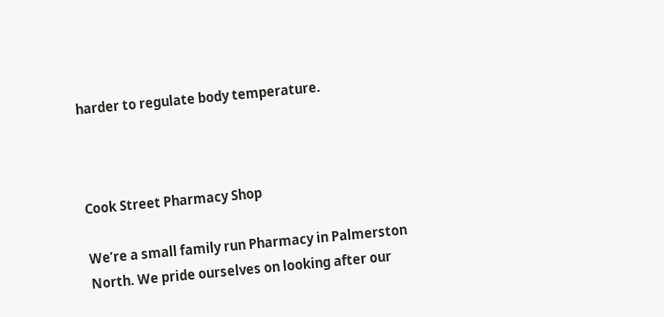harder to regulate body temperature.



Cook Street Pharmacy Shop

We’re a small family run Pharmacy in Palmerston North. We pride ourselves on looking after our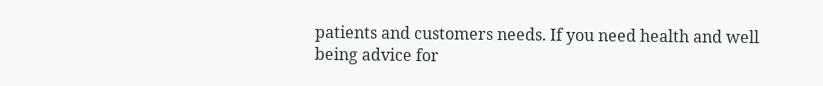patients and customers needs. If you need health and well being advice for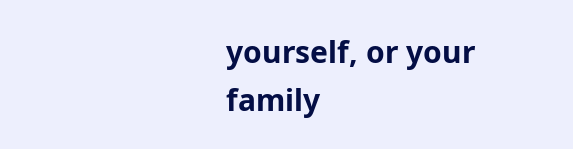yourself, or your family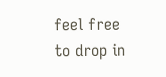feel free to drop in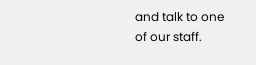and talk to one of our staff.